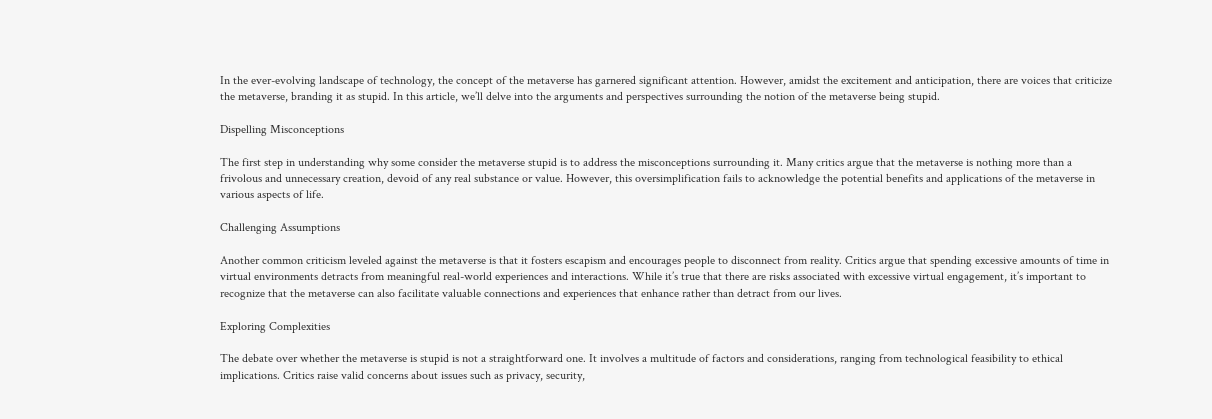In the ever-evolving landscape of technology, the concept of the metaverse has garnered significant attention. However, amidst the excitement and anticipation, there are voices that criticize the metaverse, branding it as stupid. In this article, we’ll delve into the arguments and perspectives surrounding the notion of the metaverse being stupid.

Dispelling Misconceptions

The first step in understanding why some consider the metaverse stupid is to address the misconceptions surrounding it. Many critics argue that the metaverse is nothing more than a frivolous and unnecessary creation, devoid of any real substance or value. However, this oversimplification fails to acknowledge the potential benefits and applications of the metaverse in various aspects of life.

Challenging Assumptions

Another common criticism leveled against the metaverse is that it fosters escapism and encourages people to disconnect from reality. Critics argue that spending excessive amounts of time in virtual environments detracts from meaningful real-world experiences and interactions. While it’s true that there are risks associated with excessive virtual engagement, it’s important to recognize that the metaverse can also facilitate valuable connections and experiences that enhance rather than detract from our lives.

Exploring Complexities

The debate over whether the metaverse is stupid is not a straightforward one. It involves a multitude of factors and considerations, ranging from technological feasibility to ethical implications. Critics raise valid concerns about issues such as privacy, security,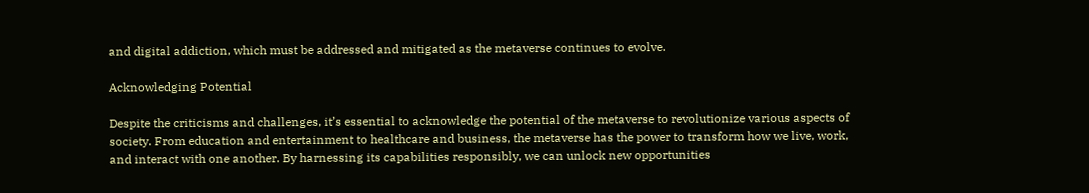and digital addiction, which must be addressed and mitigated as the metaverse continues to evolve.

Acknowledging Potential

Despite the criticisms and challenges, it’s essential to acknowledge the potential of the metaverse to revolutionize various aspects of society. From education and entertainment to healthcare and business, the metaverse has the power to transform how we live, work, and interact with one another. By harnessing its capabilities responsibly, we can unlock new opportunities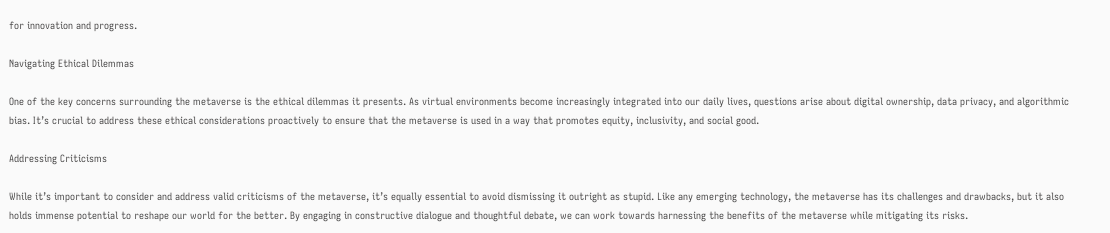for innovation and progress.

Navigating Ethical Dilemmas

One of the key concerns surrounding the metaverse is the ethical dilemmas it presents. As virtual environments become increasingly integrated into our daily lives, questions arise about digital ownership, data privacy, and algorithmic bias. It’s crucial to address these ethical considerations proactively to ensure that the metaverse is used in a way that promotes equity, inclusivity, and social good.

Addressing Criticisms

While it’s important to consider and address valid criticisms of the metaverse, it’s equally essential to avoid dismissing it outright as stupid. Like any emerging technology, the metaverse has its challenges and drawbacks, but it also holds immense potential to reshape our world for the better. By engaging in constructive dialogue and thoughtful debate, we can work towards harnessing the benefits of the metaverse while mitigating its risks.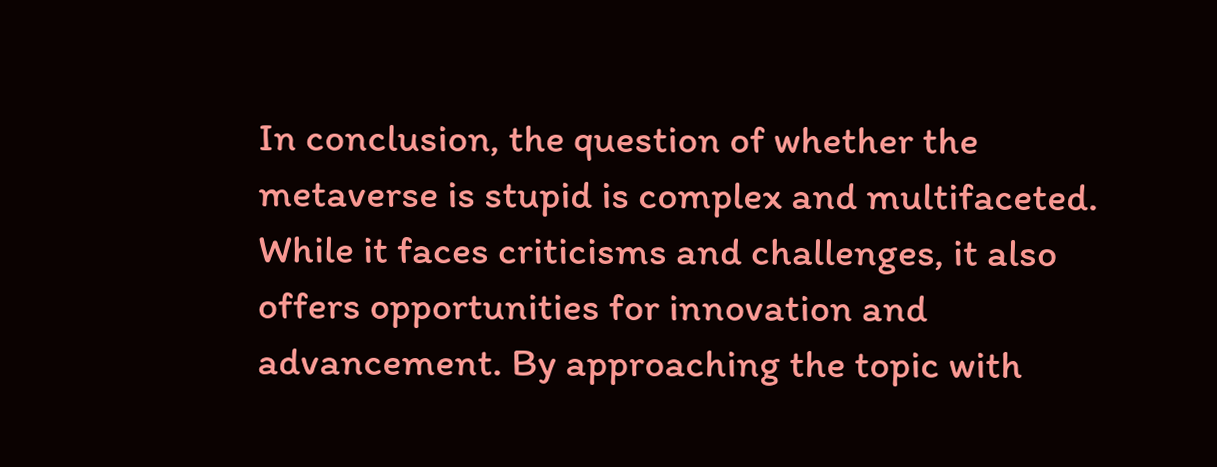In conclusion, the question of whether the metaverse is stupid is complex and multifaceted. While it faces criticisms and challenges, it also offers opportunities for innovation and advancement. By approaching the topic with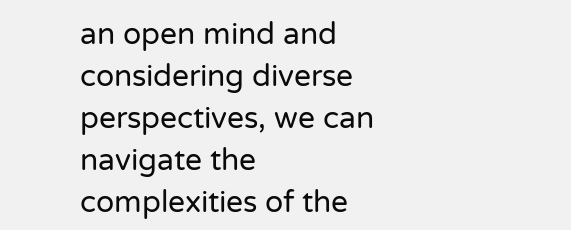an open mind and considering diverse perspectives, we can navigate the complexities of the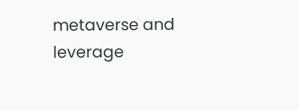metaverse and leverage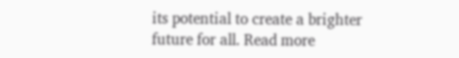its potential to create a brighter future for all. Read more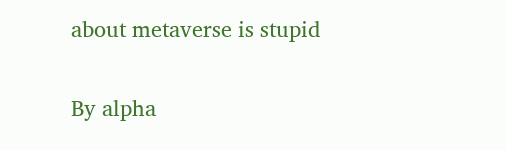about metaverse is stupid

By alpha